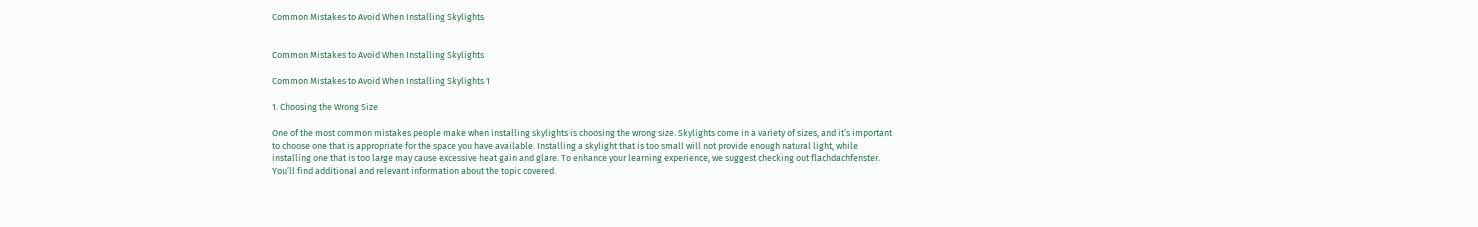Common Mistakes to Avoid When Installing Skylights


Common Mistakes to Avoid When Installing Skylights

Common Mistakes to Avoid When Installing Skylights 1

1. Choosing the Wrong Size

One of the most common mistakes people make when installing skylights is choosing the wrong size. Skylights come in a variety of sizes, and it’s important to choose one that is appropriate for the space you have available. Installing a skylight that is too small will not provide enough natural light, while installing one that is too large may cause excessive heat gain and glare. To enhance your learning experience, we suggest checking out flachdachfenster. You’ll find additional and relevant information about the topic covered.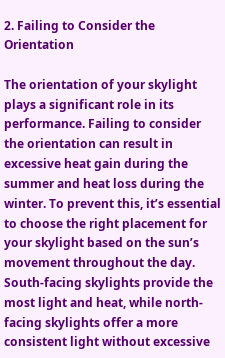2. Failing to Consider the Orientation

The orientation of your skylight plays a significant role in its performance. Failing to consider the orientation can result in excessive heat gain during the summer and heat loss during the winter. To prevent this, it’s essential to choose the right placement for your skylight based on the sun’s movement throughout the day. South-facing skylights provide the most light and heat, while north-facing skylights offer a more consistent light without excessive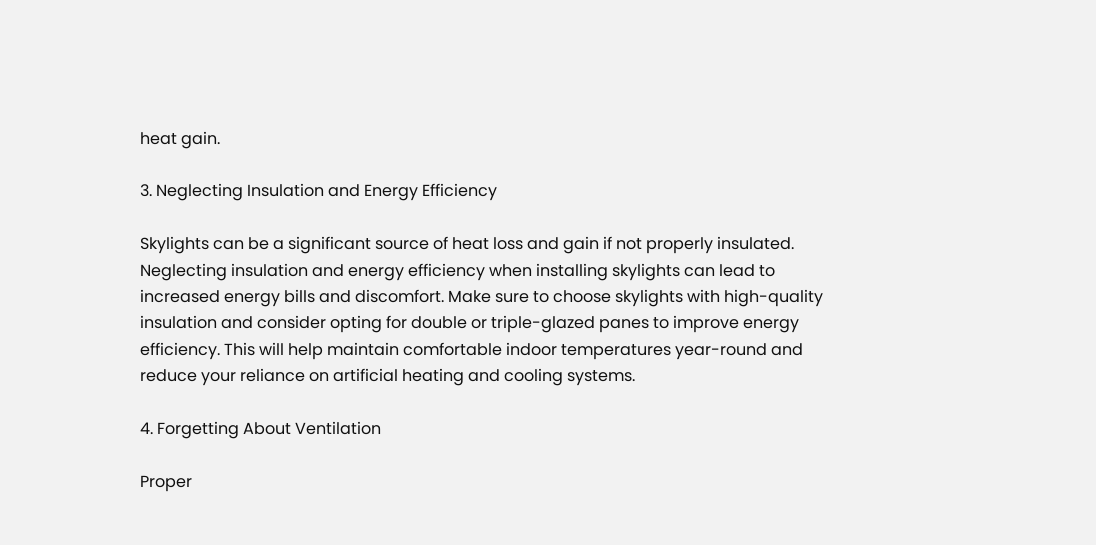heat gain.

3. Neglecting Insulation and Energy Efficiency

Skylights can be a significant source of heat loss and gain if not properly insulated. Neglecting insulation and energy efficiency when installing skylights can lead to increased energy bills and discomfort. Make sure to choose skylights with high-quality insulation and consider opting for double or triple-glazed panes to improve energy efficiency. This will help maintain comfortable indoor temperatures year-round and reduce your reliance on artificial heating and cooling systems.

4. Forgetting About Ventilation

Proper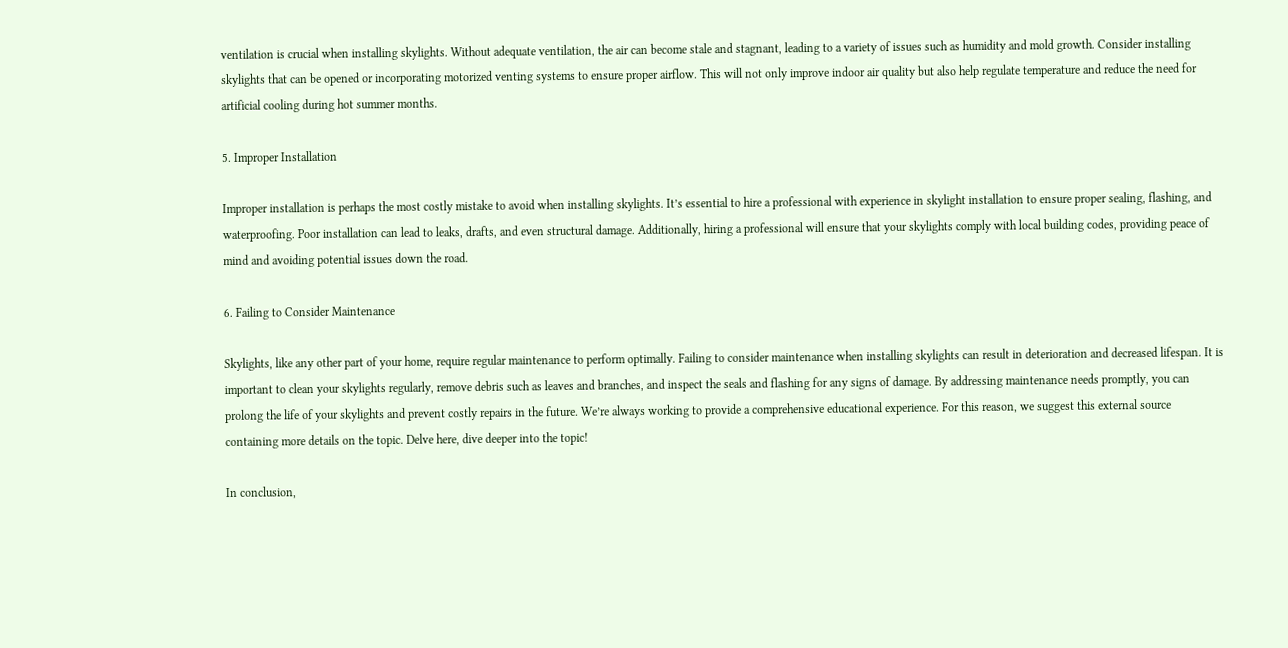ventilation is crucial when installing skylights. Without adequate ventilation, the air can become stale and stagnant, leading to a variety of issues such as humidity and mold growth. Consider installing skylights that can be opened or incorporating motorized venting systems to ensure proper airflow. This will not only improve indoor air quality but also help regulate temperature and reduce the need for artificial cooling during hot summer months.

5. Improper Installation

Improper installation is perhaps the most costly mistake to avoid when installing skylights. It’s essential to hire a professional with experience in skylight installation to ensure proper sealing, flashing, and waterproofing. Poor installation can lead to leaks, drafts, and even structural damage. Additionally, hiring a professional will ensure that your skylights comply with local building codes, providing peace of mind and avoiding potential issues down the road.

6. Failing to Consider Maintenance

Skylights, like any other part of your home, require regular maintenance to perform optimally. Failing to consider maintenance when installing skylights can result in deterioration and decreased lifespan. It is important to clean your skylights regularly, remove debris such as leaves and branches, and inspect the seals and flashing for any signs of damage. By addressing maintenance needs promptly, you can prolong the life of your skylights and prevent costly repairs in the future. We’re always working to provide a comprehensive educational experience. For this reason, we suggest this external source containing more details on the topic. Delve here, dive deeper into the topic!

In conclusion,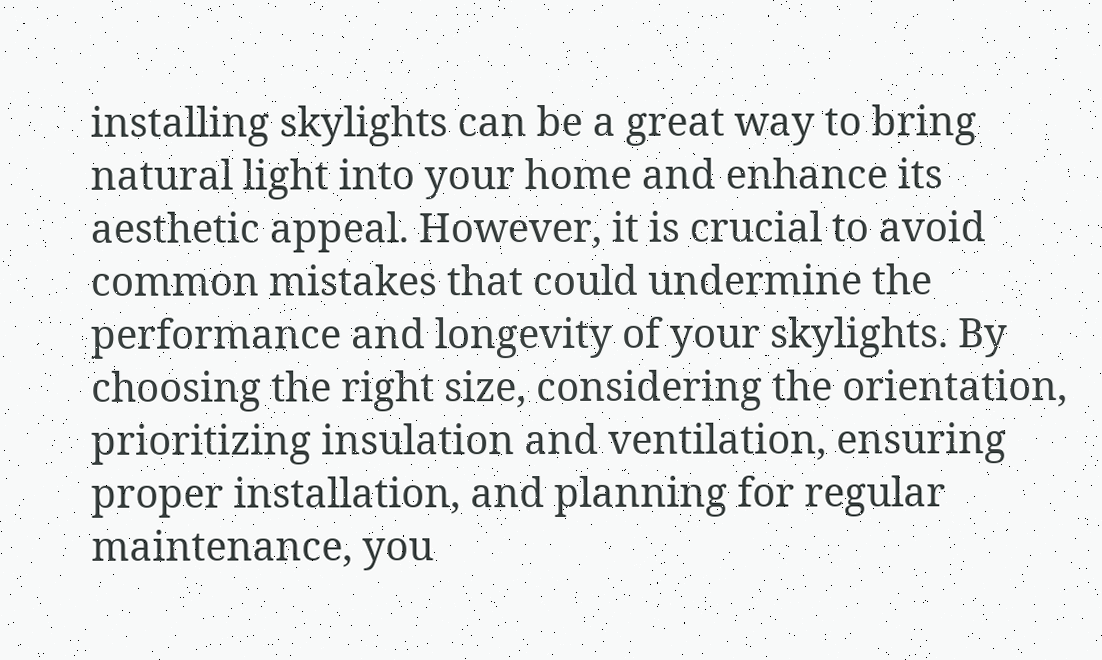installing skylights can be a great way to bring natural light into your home and enhance its aesthetic appeal. However, it is crucial to avoid common mistakes that could undermine the performance and longevity of your skylights. By choosing the right size, considering the orientation, prioritizing insulation and ventilation, ensuring proper installation, and planning for regular maintenance, you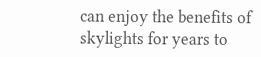can enjoy the benefits of skylights for years to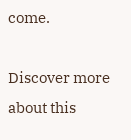come.

Discover more about this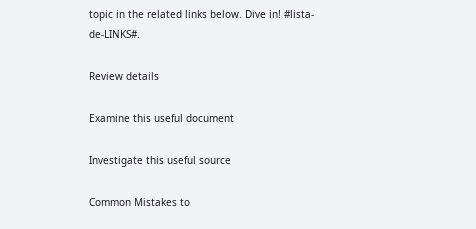topic in the related links below. Dive in! #lista-de-LINKS#.

Review details

Examine this useful document

Investigate this useful source

Common Mistakes to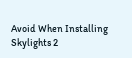Avoid When Installing Skylights 2